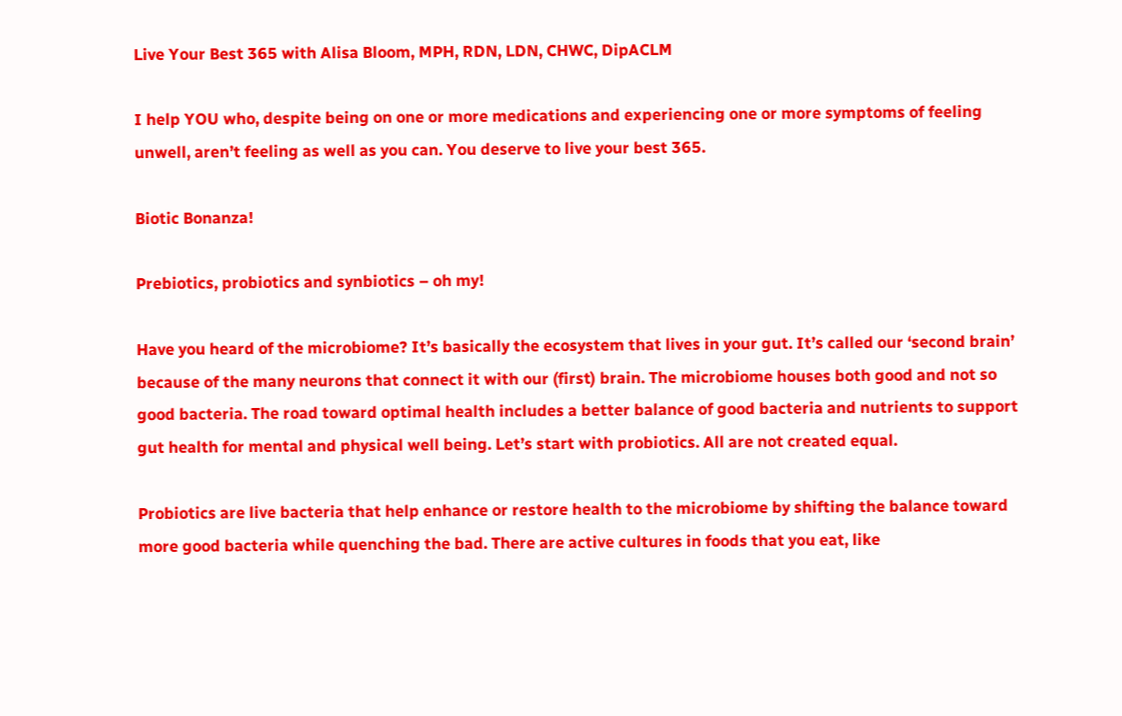Live Your Best 365 with Alisa Bloom, MPH, RDN, LDN, CHWC, DipACLM

I help YOU who, despite being on one or more medications and experiencing one or more symptoms of feeling unwell, aren’t feeling as well as you can. You deserve to live your best 365.

Biotic Bonanza!

Prebiotics, probiotics and synbiotics – oh my!

Have you heard of the microbiome? It’s basically the ecosystem that lives in your gut. It’s called our ‘second brain’ because of the many neurons that connect it with our (first) brain. The microbiome houses both good and not so good bacteria. The road toward optimal health includes a better balance of good bacteria and nutrients to support gut health for mental and physical well being. Let’s start with probiotics. All are not created equal.

Probiotics are live bacteria that help enhance or restore health to the microbiome by shifting the balance toward more good bacteria while quenching the bad. There are active cultures in foods that you eat, like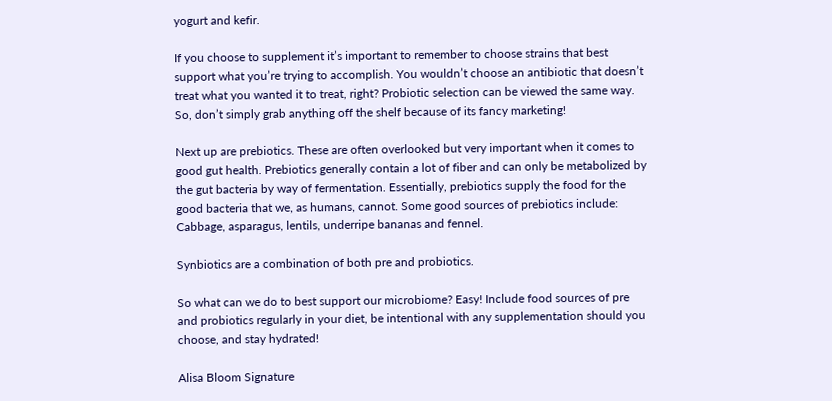yogurt and kefir.

If you choose to supplement it’s important to remember to choose strains that best support what you’re trying to accomplish. You wouldn’t choose an antibiotic that doesn’t treat what you wanted it to treat, right? Probiotic selection can be viewed the same way. So, don’t simply grab anything off the shelf because of its fancy marketing!

Next up are prebiotics. These are often overlooked but very important when it comes to good gut health. Prebiotics generally contain a lot of fiber and can only be metabolized by the gut bacteria by way of fermentation. Essentially, prebiotics supply the food for the good bacteria that we, as humans, cannot. Some good sources of prebiotics include: Cabbage, asparagus, lentils, underripe bananas and fennel.

Synbiotics are a combination of both pre and probiotics.

So what can we do to best support our microbiome? Easy! Include food sources of pre and probiotics regularly in your diet, be intentional with any supplementation should you choose, and stay hydrated!

Alisa Bloom Signature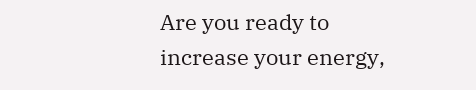Are you ready to increase your energy,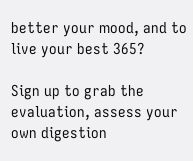better your mood, and to live your best 365?

Sign up to grab the evaluation, assess your own digestion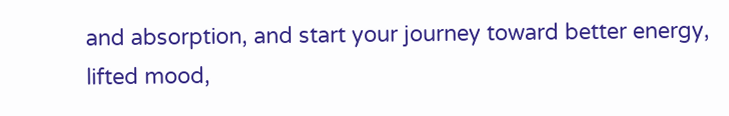and absorption, and start your journey toward better energy, lifted mood,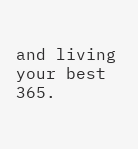and living your best 365.